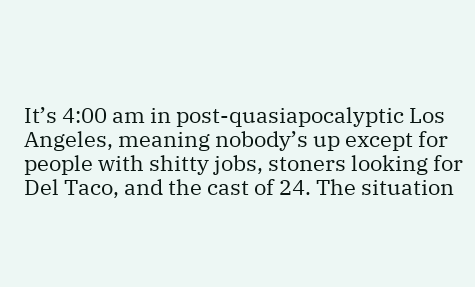It’s 4:00 am in post-quasiapocalyptic Los Angeles, meaning nobody’s up except for people with shitty jobs, stoners looking for Del Taco, and the cast of 24. The situation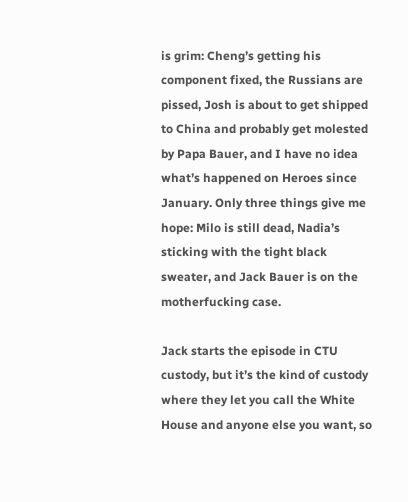is grim: Cheng’s getting his component fixed, the Russians are pissed, Josh is about to get shipped to China and probably get molested by Papa Bauer, and I have no idea what’s happened on Heroes since January. Only three things give me hope: Milo is still dead, Nadia’s sticking with the tight black sweater, and Jack Bauer is on the motherfucking case.

Jack starts the episode in CTU custody, but it’s the kind of custody where they let you call the White House and anyone else you want, so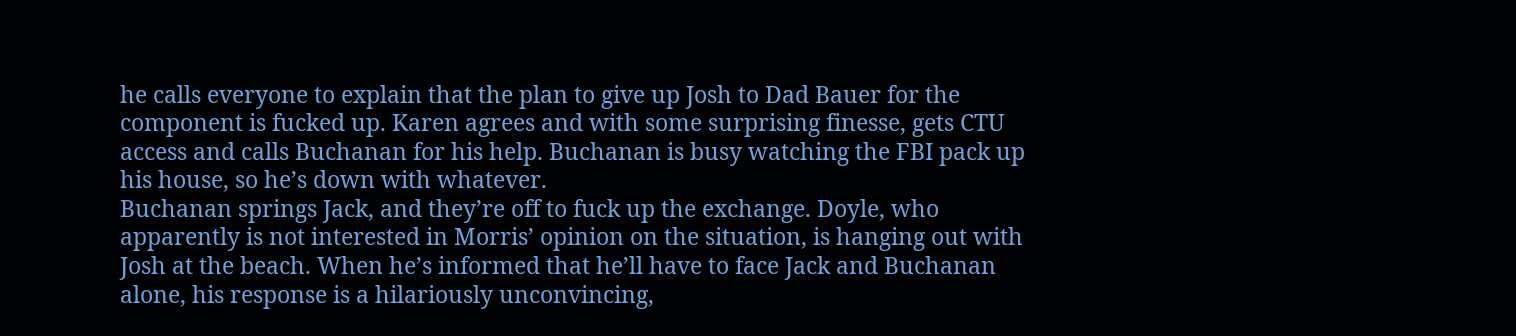he calls everyone to explain that the plan to give up Josh to Dad Bauer for the component is fucked up. Karen agrees and with some surprising finesse, gets CTU access and calls Buchanan for his help. Buchanan is busy watching the FBI pack up his house, so he’s down with whatever.
Buchanan springs Jack, and they’re off to fuck up the exchange. Doyle, who apparently is not interested in Morris’ opinion on the situation, is hanging out with Josh at the beach. When he’s informed that he’ll have to face Jack and Buchanan alone, his response is a hilariously unconvincing,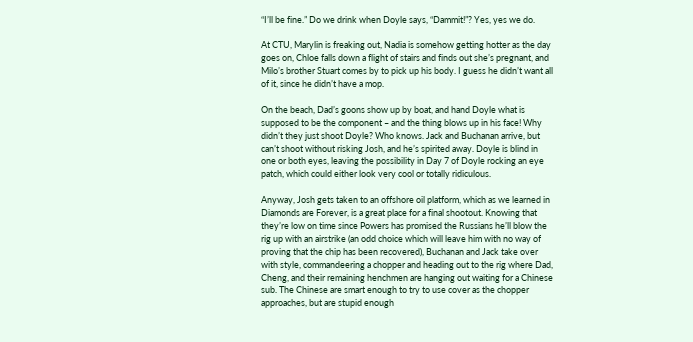“I’ll be fine.” Do we drink when Doyle says, “Dammit!”? Yes, yes we do.

At CTU, Marylin is freaking out, Nadia is somehow getting hotter as the day goes on, Chloe falls down a flight of stairs and finds out she’s pregnant, and Milo’s brother Stuart comes by to pick up his body. I guess he didn’t want all of it, since he didn’t have a mop.

On the beach, Dad’s goons show up by boat, and hand Doyle what is supposed to be the component – and the thing blows up in his face! Why didn’t they just shoot Doyle? Who knows. Jack and Buchanan arrive, but can’t shoot without risking Josh, and he’s spirited away. Doyle is blind in one or both eyes, leaving the possibility in Day 7 of Doyle rocking an eye patch, which could either look very cool or totally ridiculous.

Anyway, Josh gets taken to an offshore oil platform, which as we learned in Diamonds are Forever, is a great place for a final shootout. Knowing that they’re low on time since Powers has promised the Russians he’ll blow the rig up with an airstrike (an odd choice which will leave him with no way of proving that the chip has been recovered), Buchanan and Jack take over with style, commandeering a chopper and heading out to the rig where Dad, Cheng, and their remaining henchmen are hanging out waiting for a Chinese sub. The Chinese are smart enough to try to use cover as the chopper approaches, but are stupid enough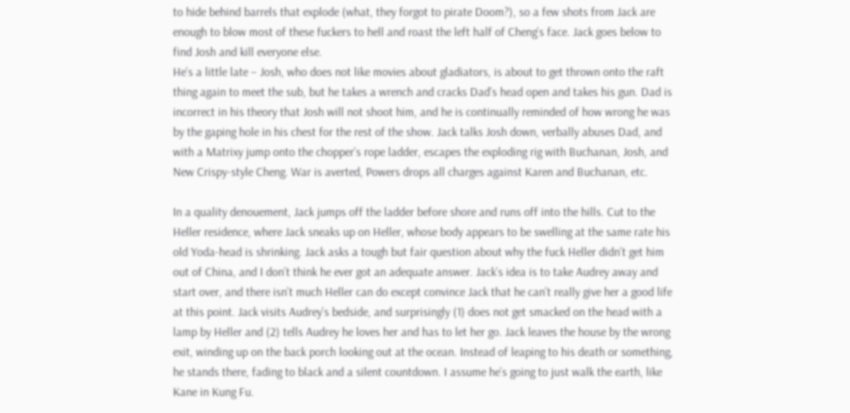to hide behind barrels that explode (what, they forgot to pirate Doom?), so a few shots from Jack are enough to blow most of these fuckers to hell and roast the left half of Cheng’s face. Jack goes below to find Josh and kill everyone else.
He’s a little late – Josh, who does not like movies about gladiators, is about to get thrown onto the raft thing again to meet the sub, but he takes a wrench and cracks Dad’s head open and takes his gun. Dad is incorrect in his theory that Josh will not shoot him, and he is continually reminded of how wrong he was by the gaping hole in his chest for the rest of the show. Jack talks Josh down, verbally abuses Dad, and with a Matrixy jump onto the chopper’s rope ladder, escapes the exploding rig with Buchanan, Josh, and New Crispy-style Cheng. War is averted, Powers drops all charges against Karen and Buchanan, etc.

In a quality denouement, Jack jumps off the ladder before shore and runs off into the hills. Cut to the Heller residence, where Jack sneaks up on Heller, whose body appears to be swelling at the same rate his old Yoda-head is shrinking. Jack asks a tough but fair question about why the fuck Heller didn’t get him out of China, and I don’t think he ever got an adequate answer. Jack’s idea is to take Audrey away and start over, and there isn’t much Heller can do except convince Jack that he can’t really give her a good life at this point. Jack visits Audrey’s bedside, and surprisingly (1) does not get smacked on the head with a lamp by Heller and (2) tells Audrey he loves her and has to let her go. Jack leaves the house by the wrong exit, winding up on the back porch looking out at the ocean. Instead of leaping to his death or something, he stands there, fading to black and a silent countdown. I assume he’s going to just walk the earth, like Kane in Kung Fu.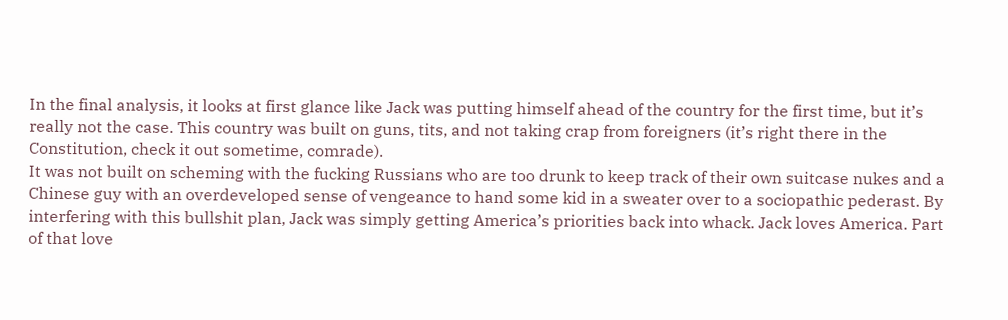In the final analysis, it looks at first glance like Jack was putting himself ahead of the country for the first time, but it’s really not the case. This country was built on guns, tits, and not taking crap from foreigners (it’s right there in the Constitution, check it out sometime, comrade).
It was not built on scheming with the fucking Russians who are too drunk to keep track of their own suitcase nukes and a Chinese guy with an overdeveloped sense of vengeance to hand some kid in a sweater over to a sociopathic pederast. By interfering with this bullshit plan, Jack was simply getting America’s priorities back into whack. Jack loves America. Part of that love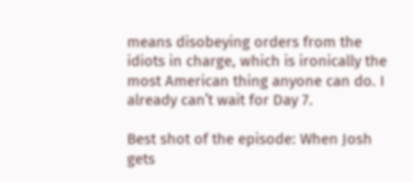means disobeying orders from the idiots in charge, which is ironically the most American thing anyone can do. I already can’t wait for Day 7.

Best shot of the episode: When Josh gets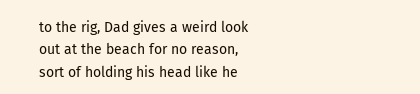to the rig, Dad gives a weird look out at the beach for no reason, sort of holding his head like he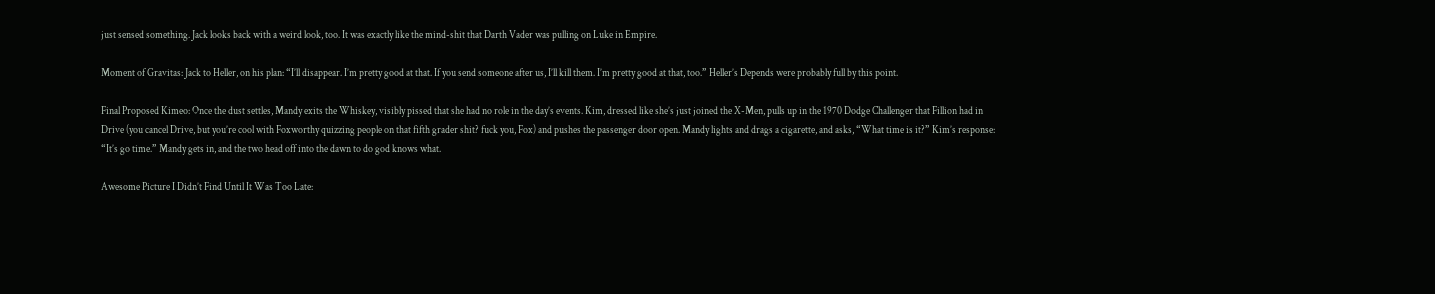just sensed something. Jack looks back with a weird look, too. It was exactly like the mind-shit that Darth Vader was pulling on Luke in Empire.

Moment of Gravitas: Jack to Heller, on his plan: “I’ll disappear. I’m pretty good at that. If you send someone after us, I’ll kill them. I’m pretty good at that, too.” Heller’s Depends were probably full by this point.

Final Proposed Kimeo: Once the dust settles, Mandy exits the Whiskey, visibly pissed that she had no role in the day’s events. Kim, dressed like she’s just joined the X-Men, pulls up in the 1970 Dodge Challenger that Fillion had in Drive (you cancel Drive, but you’re cool with Foxworthy quizzing people on that fifth grader shit? fuck you, Fox) and pushes the passenger door open. Mandy lights and drags a cigarette, and asks, “What time is it?” Kim’s response: “It’s go time.” Mandy gets in, and the two head off into the dawn to do god knows what.

Awesome Picture I Didn’t Find Until It Was Too Late: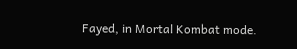Fayed, in Mortal Kombat mode.